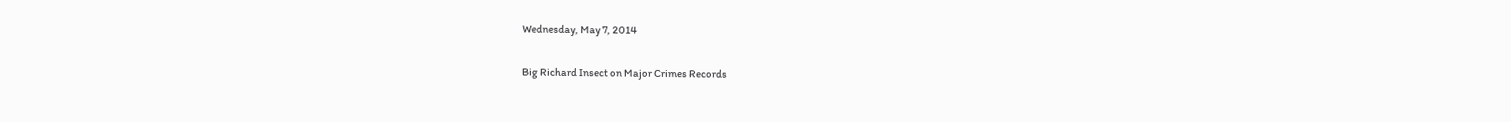Wednesday, May 7, 2014

Big Richard Insect on Major Crimes Records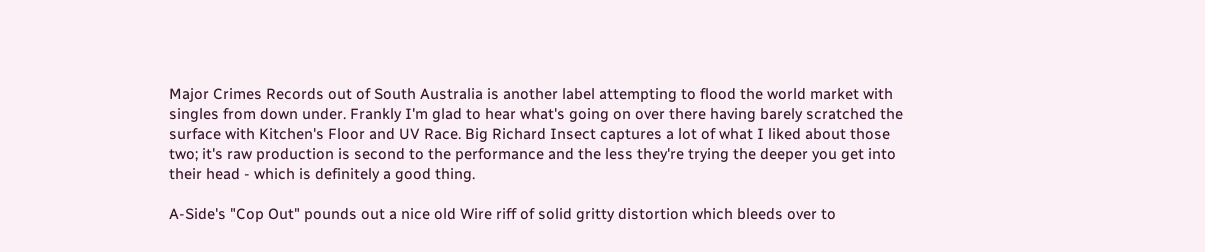Major Crimes Records out of South Australia is another label attempting to flood the world market with singles from down under. Frankly I'm glad to hear what's going on over there having barely scratched the surface with Kitchen's Floor and UV Race. Big Richard Insect captures a lot of what I liked about those two; it's raw production is second to the performance and the less they're trying the deeper you get into their head - which is definitely a good thing.

A-Side's "Cop Out" pounds out a nice old Wire riff of solid gritty distortion which bleeds over to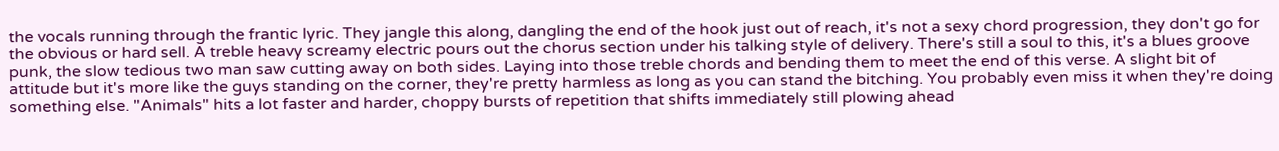the vocals running through the frantic lyric. They jangle this along, dangling the end of the hook just out of reach, it's not a sexy chord progression, they don't go for the obvious or hard sell. A treble heavy screamy electric pours out the chorus section under his talking style of delivery. There's still a soul to this, it's a blues groove punk, the slow tedious two man saw cutting away on both sides. Laying into those treble chords and bending them to meet the end of this verse. A slight bit of attitude but it's more like the guys standing on the corner, they're pretty harmless as long as you can stand the bitching. You probably even miss it when they're doing something else. "Animals" hits a lot faster and harder, choppy bursts of repetition that shifts immediately still plowing ahead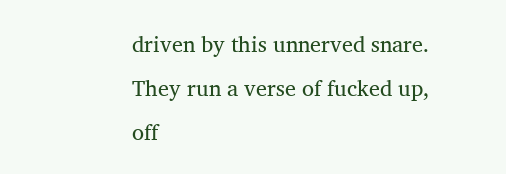driven by this unnerved snare. They run a verse of fucked up, off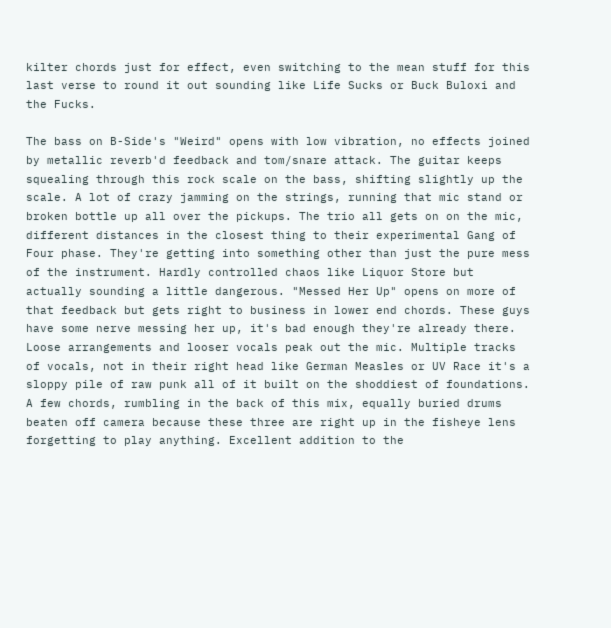kilter chords just for effect, even switching to the mean stuff for this last verse to round it out sounding like Life Sucks or Buck Buloxi and the Fucks.

The bass on B-Side's "Weird" opens with low vibration, no effects joined by metallic reverb'd feedback and tom/snare attack. The guitar keeps squealing through this rock scale on the bass, shifting slightly up the scale. A lot of crazy jamming on the strings, running that mic stand or broken bottle up all over the pickups. The trio all gets on on the mic, different distances in the closest thing to their experimental Gang of Four phase. They're getting into something other than just the pure mess of the instrument. Hardly controlled chaos like Liquor Store but actually sounding a little dangerous. "Messed Her Up" opens on more of that feedback but gets right to business in lower end chords. These guys have some nerve messing her up, it's bad enough they're already there. Loose arrangements and looser vocals peak out the mic. Multiple tracks of vocals, not in their right head like German Measles or UV Race it's a sloppy pile of raw punk all of it built on the shoddiest of foundations. A few chords, rumbling in the back of this mix, equally buried drums beaten off camera because these three are right up in the fisheye lens forgetting to play anything. Excellent addition to the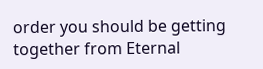order you should be getting together from Eternal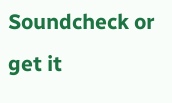Soundcheck or get it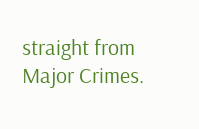straight from Major Crimes.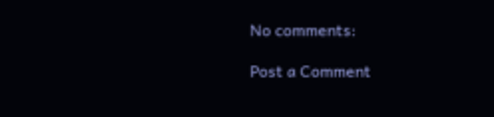No comments:

Post a Comment